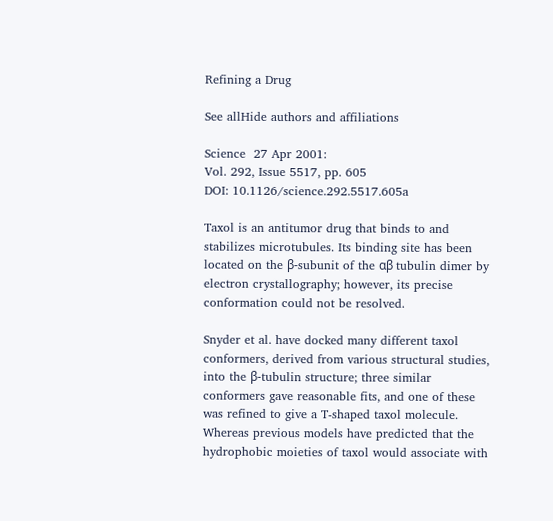Refining a Drug

See allHide authors and affiliations

Science  27 Apr 2001:
Vol. 292, Issue 5517, pp. 605
DOI: 10.1126/science.292.5517.605a

Taxol is an antitumor drug that binds to and stabilizes microtubules. Its binding site has been located on the β-subunit of the αβ tubulin dimer by electron crystallography; however, its precise conformation could not be resolved.

Snyder et al. have docked many different taxol conformers, derived from various structural studies, into the β-tubulin structure; three similar conformers gave reasonable fits, and one of these was refined to give a T-shaped taxol molecule. Whereas previous models have predicted that the hydrophobic moieties of taxol would associate with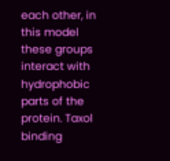each other, in this model these groups interact with hydrophobic parts of the protein. Taxol binding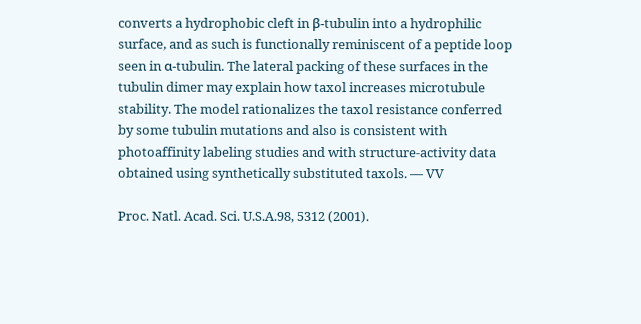converts a hydrophobic cleft in β-tubulin into a hydrophilic surface, and as such is functionally reminiscent of a peptide loop seen in α-tubulin. The lateral packing of these surfaces in the tubulin dimer may explain how taxol increases microtubule stability. The model rationalizes the taxol resistance conferred by some tubulin mutations and also is consistent with photoaffinity labeling studies and with structure-activity data obtained using synthetically substituted taxols. — VV

Proc. Natl. Acad. Sci. U.S.A.98, 5312 (2001).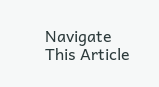Navigate This Article